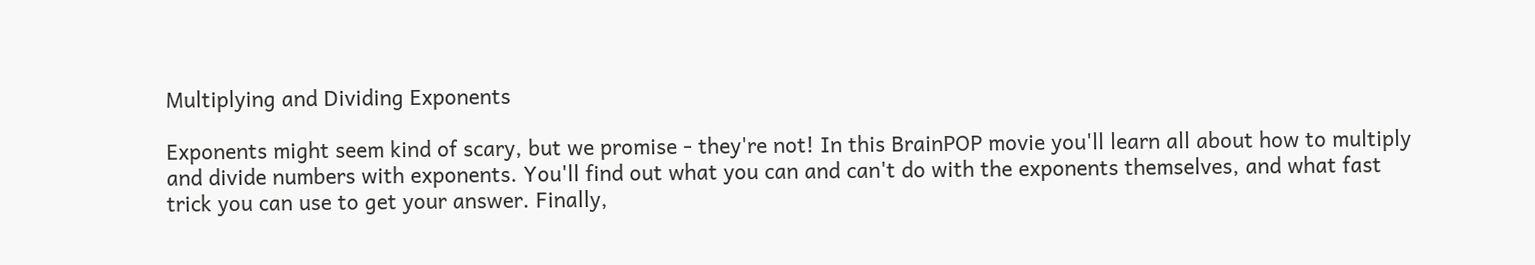Multiplying and Dividing Exponents

Exponents might seem kind of scary, but we promise - they're not! In this BrainPOP movie you'll learn all about how to multiply and divide numbers with exponents. You'll find out what you can and can't do with the exponents themselves, and what fast trick you can use to get your answer. Finally,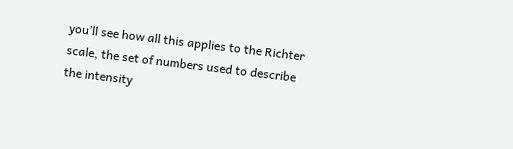you’ll see how all this applies to the Richter scale, the set of numbers used to describe the intensity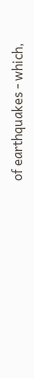of earthquakes - which,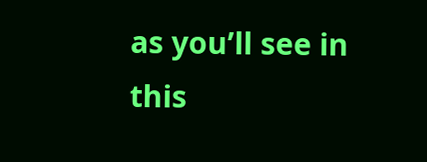as you’ll see in this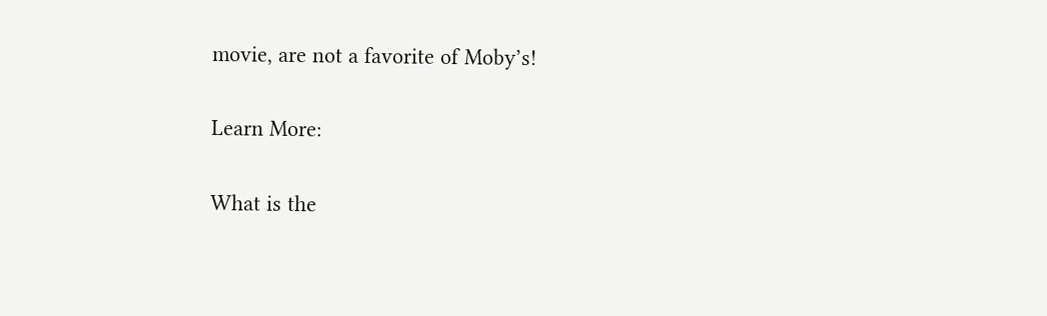movie, are not a favorite of Moby’s!

Learn More:

What is the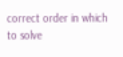correct order in which to solve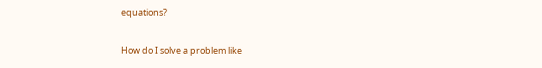equations?

How do I solve a problem like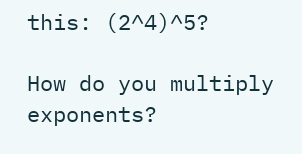this: (2^4)^5?

How do you multiply exponents?